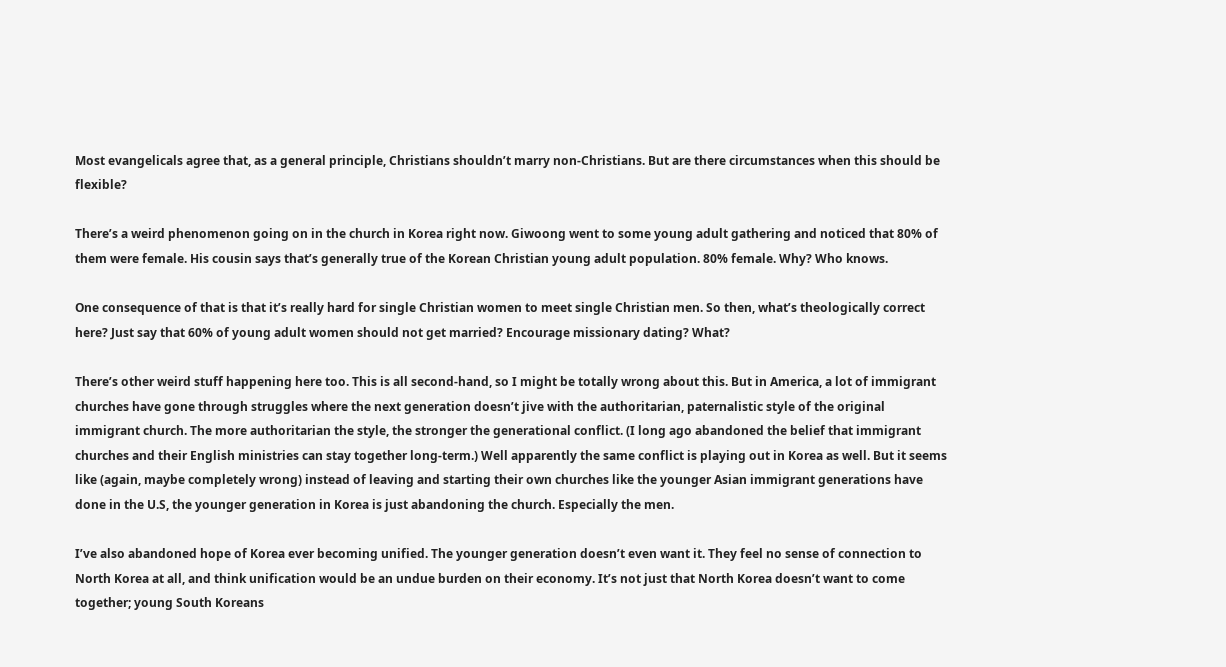Most evangelicals agree that, as a general principle, Christians shouldn’t marry non-Christians. But are there circumstances when this should be flexible?

There’s a weird phenomenon going on in the church in Korea right now. Giwoong went to some young adult gathering and noticed that 80% of them were female. His cousin says that’s generally true of the Korean Christian young adult population. 80% female. Why? Who knows.

One consequence of that is that it’s really hard for single Christian women to meet single Christian men. So then, what’s theologically correct here? Just say that 60% of young adult women should not get married? Encourage missionary dating? What?

There’s other weird stuff happening here too. This is all second-hand, so I might be totally wrong about this. But in America, a lot of immigrant churches have gone through struggles where the next generation doesn’t jive with the authoritarian, paternalistic style of the original immigrant church. The more authoritarian the style, the stronger the generational conflict. (I long ago abandoned the belief that immigrant churches and their English ministries can stay together long-term.) Well apparently the same conflict is playing out in Korea as well. But it seems like (again, maybe completely wrong) instead of leaving and starting their own churches like the younger Asian immigrant generations have done in the U.S, the younger generation in Korea is just abandoning the church. Especially the men.

I’ve also abandoned hope of Korea ever becoming unified. The younger generation doesn’t even want it. They feel no sense of connection to North Korea at all, and think unification would be an undue burden on their economy. It’s not just that North Korea doesn’t want to come together; young South Koreans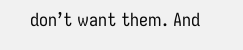don’t want them. And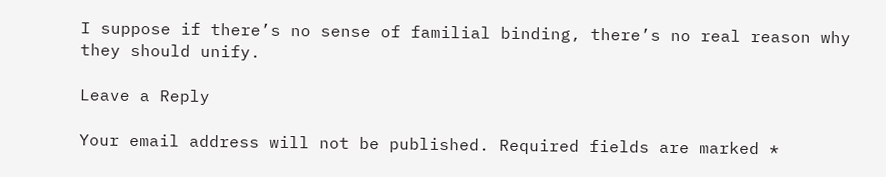I suppose if there’s no sense of familial binding, there’s no real reason why they should unify.

Leave a Reply

Your email address will not be published. Required fields are marked *